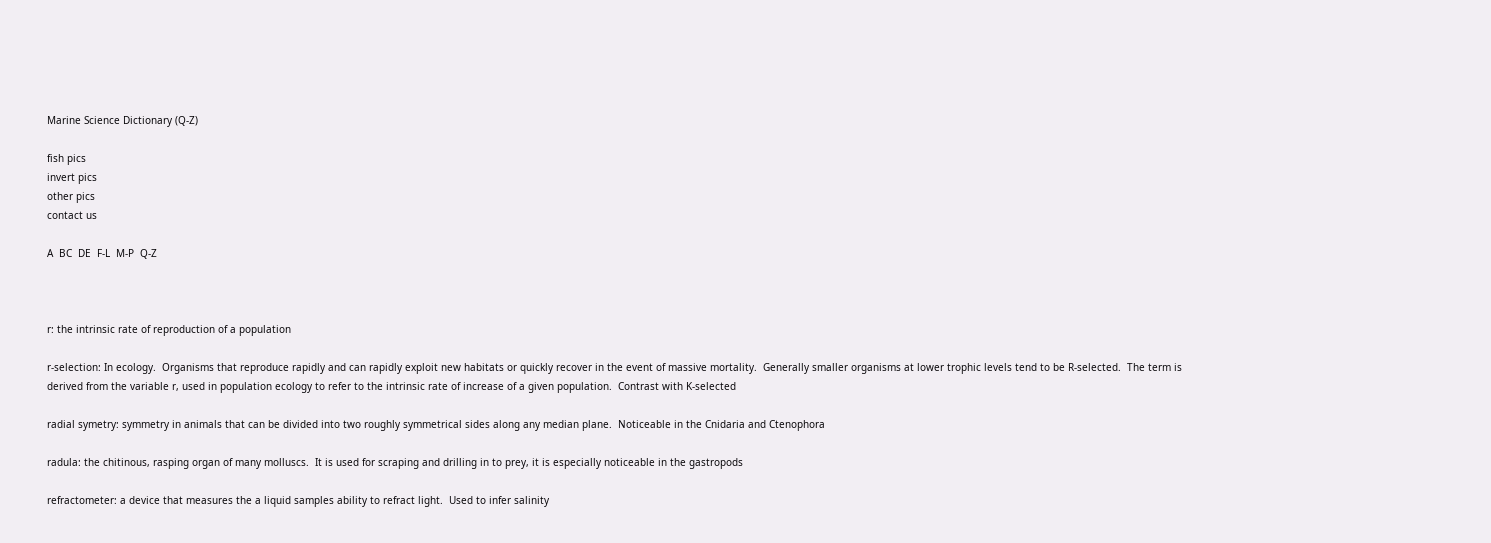Marine Science Dictionary (Q-Z)

fish pics
invert pics
other pics
contact us

A  BC  DE  F-L  M-P  Q-Z



r: the intrinsic rate of reproduction of a population

r-selection: In ecology.  Organisms that reproduce rapidly and can rapidly exploit new habitats or quickly recover in the event of massive mortality.  Generally smaller organisms at lower trophic levels tend to be R-selected.  The term is derived from the variable r, used in population ecology to refer to the intrinsic rate of increase of a given population.  Contrast with K-selected

radial symetry: symmetry in animals that can be divided into two roughly symmetrical sides along any median plane.  Noticeable in the Cnidaria and Ctenophora

radula: the chitinous, rasping organ of many molluscs.  It is used for scraping and drilling in to prey, it is especially noticeable in the gastropods

refractometer: a device that measures the a liquid samples ability to refract light.  Used to infer salinity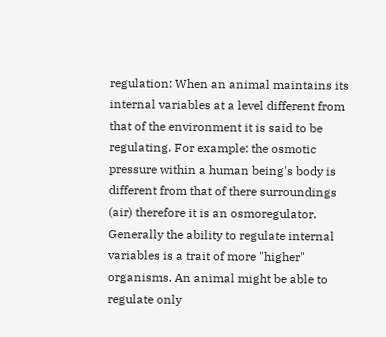regulation: When an animal maintains its internal variables at a level different from that of the environment it is said to be regulating. For example: the osmotic pressure within a human being's body is different from that of there surroundings (air) therefore it is an osmoregulator. Generally the ability to regulate internal variables is a trait of more "higher" organisms. An animal might be able to regulate only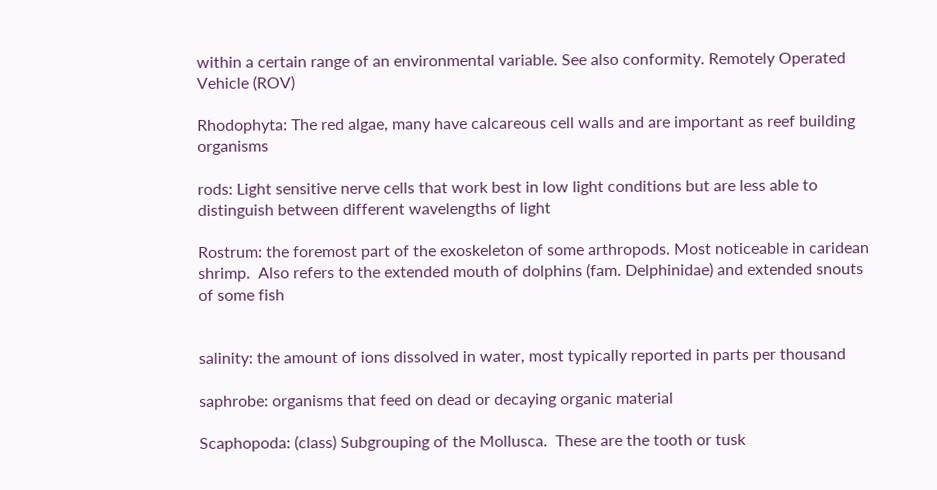within a certain range of an environmental variable. See also conformity. Remotely Operated Vehicle (ROV)

Rhodophyta: The red algae, many have calcareous cell walls and are important as reef building organisms

rods: Light sensitive nerve cells that work best in low light conditions but are less able to distinguish between different wavelengths of light

Rostrum: the foremost part of the exoskeleton of some arthropods. Most noticeable in caridean shrimp.  Also refers to the extended mouth of dolphins (fam. Delphinidae) and extended snouts of some fish


salinity: the amount of ions dissolved in water, most typically reported in parts per thousand

saphrobe: organisms that feed on dead or decaying organic material

Scaphopoda: (class) Subgrouping of the Mollusca.  These are the tooth or tusk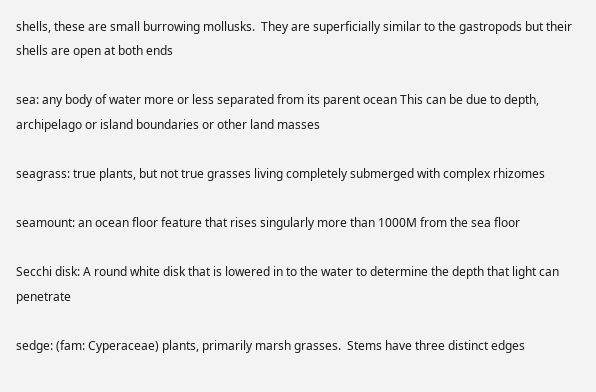shells, these are small burrowing mollusks.  They are superficially similar to the gastropods but their shells are open at both ends

sea: any body of water more or less separated from its parent ocean This can be due to depth, archipelago or island boundaries or other land masses

seagrass: true plants, but not true grasses living completely submerged with complex rhizomes

seamount: an ocean floor feature that rises singularly more than 1000M from the sea floor

Secchi disk: A round white disk that is lowered in to the water to determine the depth that light can penetrate

sedge: (fam: Cyperaceae) plants, primarily marsh grasses.  Stems have three distinct edges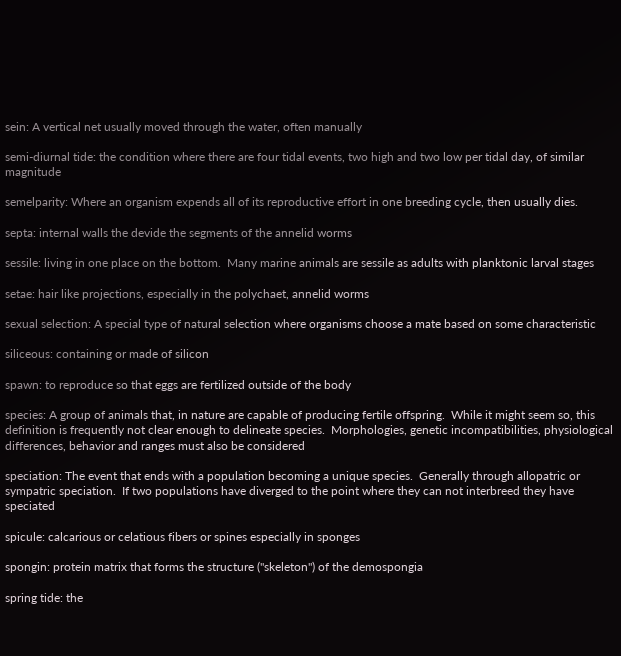sein: A vertical net usually moved through the water, often manually

semi-diurnal tide: the condition where there are four tidal events, two high and two low per tidal day, of similar magnitude

semelparity: Where an organism expends all of its reproductive effort in one breeding cycle, then usually dies.

septa: internal walls the devide the segments of the annelid worms

sessile: living in one place on the bottom.  Many marine animals are sessile as adults with planktonic larval stages

setae: hair like projections, especially in the polychaet, annelid worms

sexual selection: A special type of natural selection where organisms choose a mate based on some characteristic

siliceous: containing or made of silicon

spawn: to reproduce so that eggs are fertilized outside of the body

species: A group of animals that, in nature are capable of producing fertile offspring.  While it might seem so, this definition is frequently not clear enough to delineate species.  Morphologies, genetic incompatibilities, physiological differences, behavior and ranges must also be considered

speciation: The event that ends with a population becoming a unique species.  Generally through allopatric or sympatric speciation.  If two populations have diverged to the point where they can not interbreed they have speciated

spicule: calcarious or celatious fibers or spines especially in sponges

spongin: protein matrix that forms the structure ("skeleton") of the demospongia

spring tide: the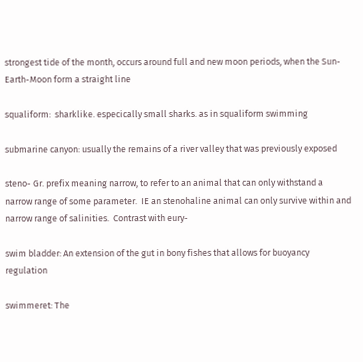strongest tide of the month, occurs around full and new moon periods, when the Sun-Earth-Moon form a straight line

squaliform:  sharklike. especically small sharks. as in squaliform swimming

submarine canyon: usually the remains of a river valley that was previously exposed

steno- Gr. prefix meaning narrow, to refer to an animal that can only withstand a narrow range of some parameter.  IE an stenohaline animal can only survive within and narrow range of salinities.  Contrast with eury-

swim bladder: An extension of the gut in bony fishes that allows for buoyancy regulation

swimmeret: The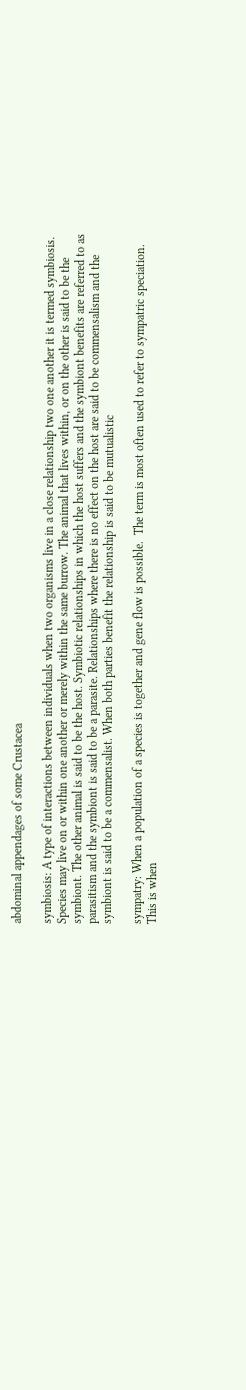abdominal appendages of some Crustacea

symbiosis: A type of interactions between individuals when two organisms live in a close relationship two one another it is termed symbiosis. Species may live on or within one another or merely within the same burrow. The animal that lives within, or on the other is said to be the symbiont. The other animal is said to be the host. Symbiotic relationships in which the host suffers and the symbiont benefits are referred to as parasitism and the symbiont is said to be a parasite. Relationships where there is no effect on the host are said to be commensalism and the symbiont is said to be a commensalist. When both parties benefit the relationship is said to be mutualistic

sympatry: When a population of a species is together and gene flow is possible.  The term is most often used to refer to sympatric speciation.  This is when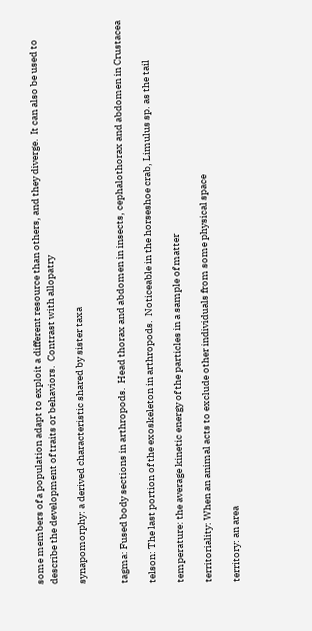some members of a population adapt to exploit a different resource than others, and they diverge.  It can also be used to describe the development of traits or behaviors.  Contrast with allopatry

synapomorphy: a derived characteristic shared by sister taxa


tagma: Fused body sections in arthropods.  Head thorax and abdomen in insects, cephalothorax and abdomen in Crustacea

telson: The last portion of the exoskeleton in arthropods.  Noticeable in the horseshoe crab, Limulus sp. as the tail

temperature: the average kinetic energy of the particles in a sample of matter

territoriality: When an animal acts to exclude other individuals from some physical space

territory: an area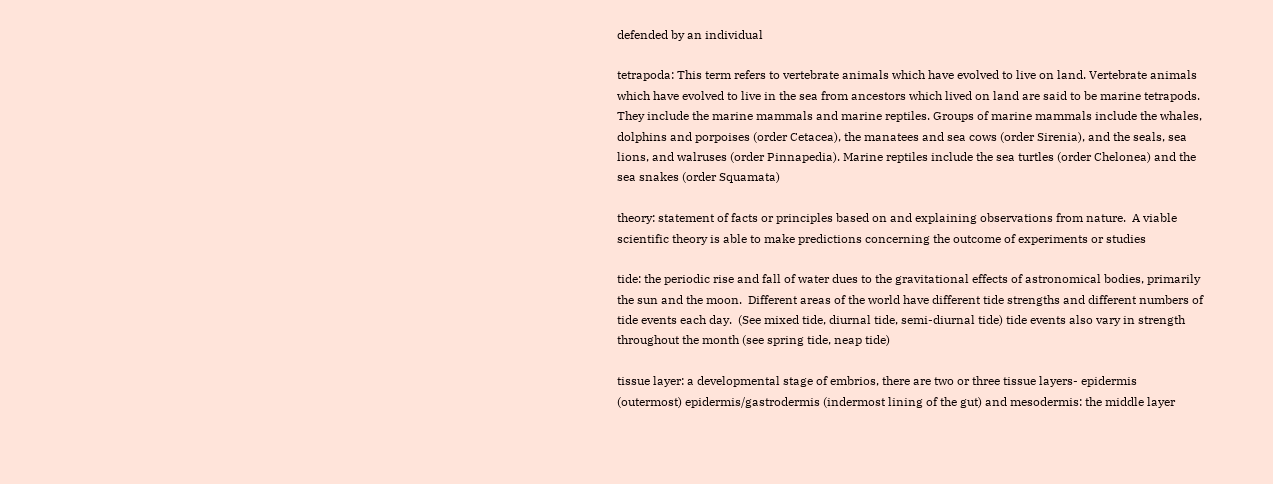defended by an individual

tetrapoda: This term refers to vertebrate animals which have evolved to live on land. Vertebrate animals which have evolved to live in the sea from ancestors which lived on land are said to be marine tetrapods. They include the marine mammals and marine reptiles. Groups of marine mammals include the whales, dolphins and porpoises (order Cetacea), the manatees and sea cows (order Sirenia), and the seals, sea lions, and walruses (order Pinnapedia). Marine reptiles include the sea turtles (order Chelonea) and the sea snakes (order Squamata)

theory: statement of facts or principles based on and explaining observations from nature.  A viable scientific theory is able to make predictions concerning the outcome of experiments or studies

tide: the periodic rise and fall of water dues to the gravitational effects of astronomical bodies, primarily the sun and the moon.  Different areas of the world have different tide strengths and different numbers of tide events each day.  (See mixed tide, diurnal tide, semi-diurnal tide) tide events also vary in strength throughout the month (see spring tide, neap tide)

tissue layer: a developmental stage of embrios, there are two or three tissue layers- epidermis (outermost) epidermis/gastrodermis (indermost lining of the gut) and mesodermis: the middle layer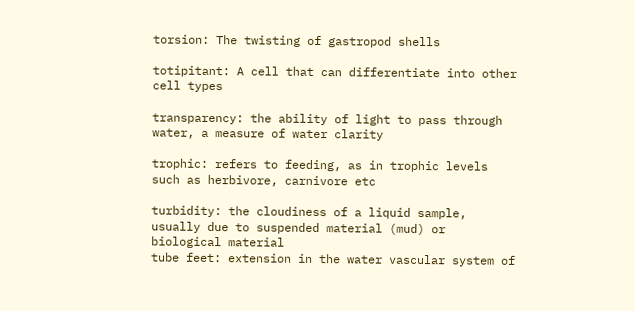torsion: The twisting of gastropod shells

totipitant: A cell that can differentiate into other cell types

transparency: the ability of light to pass through water, a measure of water clarity

trophic: refers to feeding, as in trophic levels such as herbivore, carnivore etc

turbidity: the cloudiness of a liquid sample, usually due to suspended material (mud) or biological material
tube feet: extension in the water vascular system of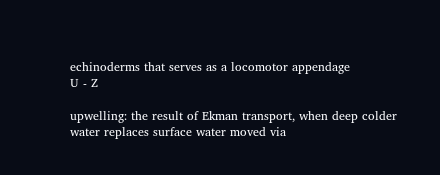echinoderms that serves as a locomotor appendage
U - Z

upwelling: the result of Ekman transport, when deep colder water replaces surface water moved via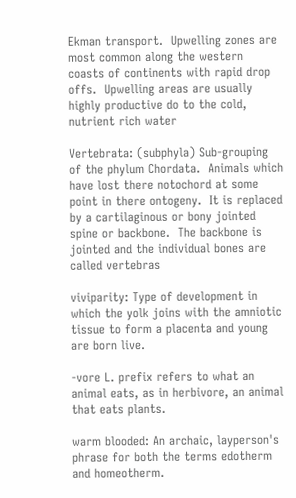Ekman transport.  Upwelling zones are most common along the western coasts of continents with rapid drop offs.  Upwelling areas are usually highly productive do to the cold, nutrient rich water

Vertebrata: (subphyla) Sub-grouping of the phylum Chordata.  Animals which have lost there notochord at some point in there ontogeny.  It is replaced by a cartilaginous or bony jointed spine or backbone.  The backbone is jointed and the individual bones are called vertebras

viviparity: Type of development in which the yolk joins with the amniotic tissue to form a placenta and young are born live.

-vore L. prefix refers to what an animal eats, as in herbivore, an animal that eats plants.

warm blooded: An archaic, layperson's  phrase for both the terms edotherm and homeotherm.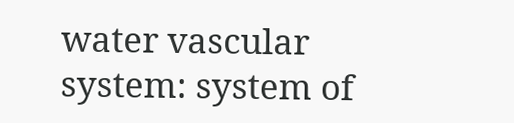water vascular system: system of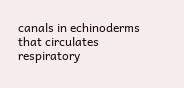canals in echinoderms that circulates respiratory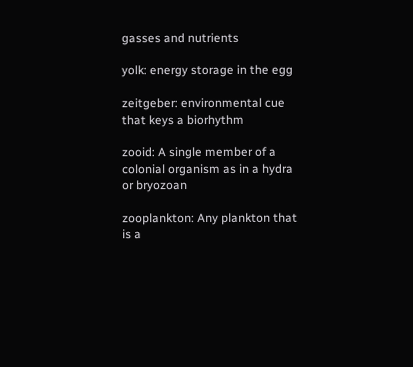gasses and nutrients

yolk: energy storage in the egg

zeitgeber: environmental cue that keys a biorhythm

zooid: A single member of a colonial organism as in a hydra or bryozoan

zooplankton: Any plankton that is a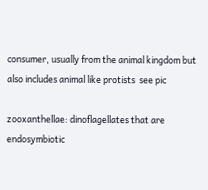consumer, usually from the animal kingdom but also includes animal like protists  see pic

zooxanthellae: dinoflagellates that are endosymbiotic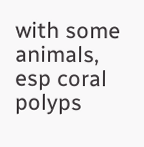with some animals, esp coral polyps